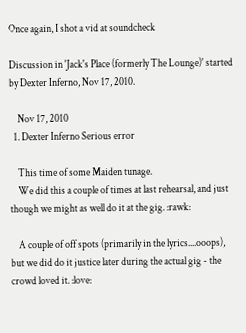Once again, I shot a vid at soundcheck

Discussion in 'Jack's Place (formerly The Lounge)' started by Dexter Inferno, Nov 17, 2010.

    Nov 17, 2010
  1. Dexter Inferno Serious error

    This time of some Maiden tunage.
    We did this a couple of times at last rehearsal, and just though we might as well do it at the gig. :rawk:

    A couple of off spots (primarily in the lyrics....ooops), but we did do it justice later during the actual gig - the crowd loved it. :love: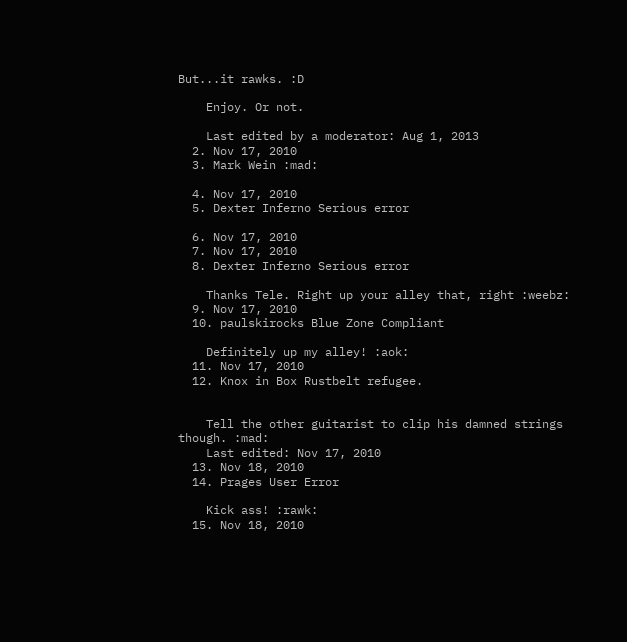But...it rawks. :D

    Enjoy. Or not.

    Last edited by a moderator: Aug 1, 2013
  2. Nov 17, 2010
  3. Mark Wein :mad:

  4. Nov 17, 2010
  5. Dexter Inferno Serious error

  6. Nov 17, 2010
  7. Nov 17, 2010
  8. Dexter Inferno Serious error

    Thanks Tele. Right up your alley that, right :weebz:
  9. Nov 17, 2010
  10. paulskirocks Blue Zone Compliant

    Definitely up my alley! :aok:
  11. Nov 17, 2010
  12. Knox in Box Rustbelt refugee.


    Tell the other guitarist to clip his damned strings though. :mad:
    Last edited: Nov 17, 2010
  13. Nov 18, 2010
  14. Prages User Error

    Kick ass! :rawk:
  15. Nov 18, 2010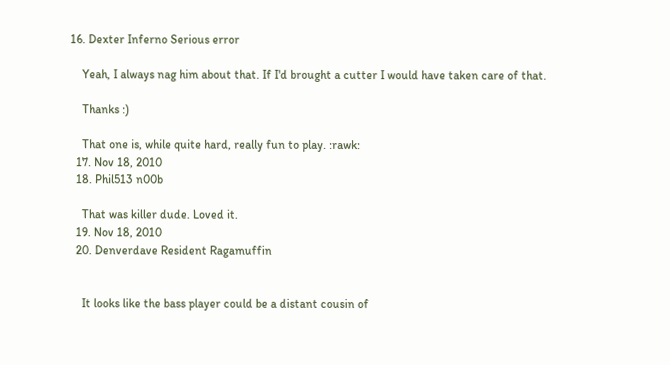16. Dexter Inferno Serious error

    Yeah, I always nag him about that. If I'd brought a cutter I would have taken care of that.

    Thanks :)

    That one is, while quite hard, really fun to play. :rawk:
  17. Nov 18, 2010
  18. Phil513 n00b

    That was killer dude. Loved it.
  19. Nov 18, 2010
  20. Denverdave Resident Ragamuffin


    It looks like the bass player could be a distant cousin of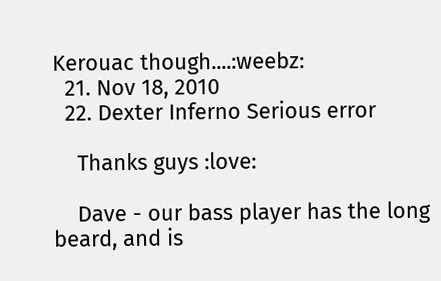Kerouac though....:weebz:
  21. Nov 18, 2010
  22. Dexter Inferno Serious error

    Thanks guys :love:

    Dave - our bass player has the long beard, and is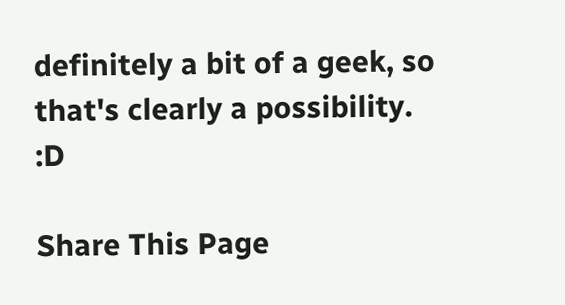definitely a bit of a geek, so that's clearly a possibility. :D

Share This Page